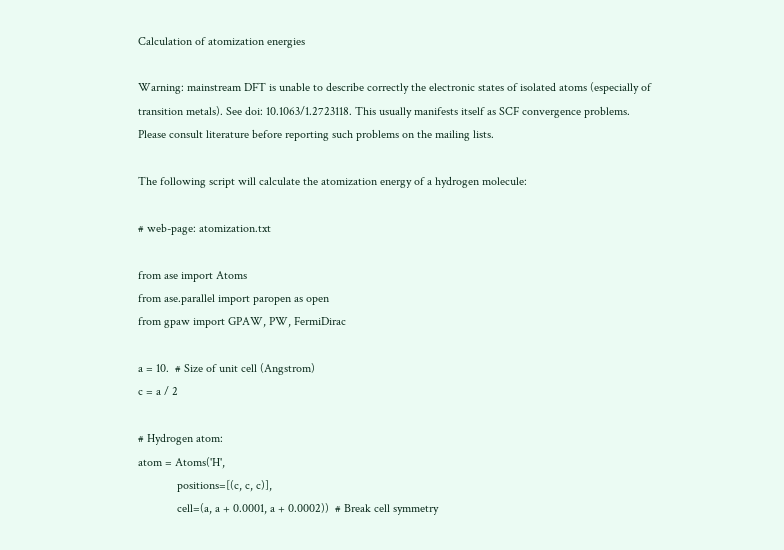Calculation of atomization energies

Warning: mainstream DFT is unable to describe correctly the electronic states of isolated atoms (especially of transition metals). See doi: 10.1063/1.2723118. This usually manifests itself as SCF convergence problems. Please consult literature before reporting such problems on the mailing lists.

The following script will calculate the atomization energy of a hydrogen molecule:

# web-page: atomization.txt

from ase import Atoms
from ase.parallel import paropen as open
from gpaw import GPAW, PW, FermiDirac

a = 10.  # Size of unit cell (Angstrom)
c = a / 2

# Hydrogen atom:
atom = Atoms('H',
             positions=[(c, c, c)],
             cell=(a, a + 0.0001, a + 0.0002))  # Break cell symmetry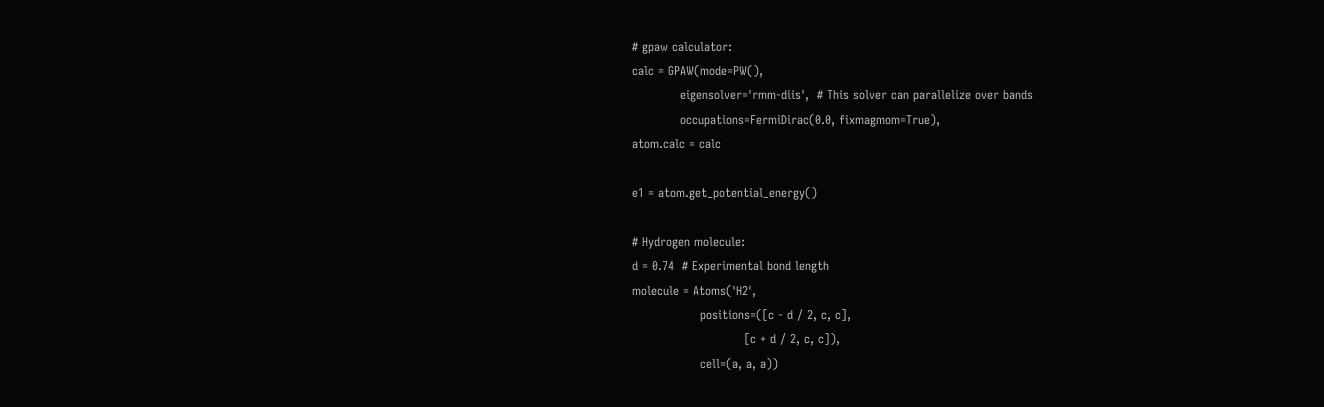# gpaw calculator:
calc = GPAW(mode=PW(),
            eigensolver='rmm-diis',  # This solver can parallelize over bands
            occupations=FermiDirac(0.0, fixmagmom=True),
atom.calc = calc

e1 = atom.get_potential_energy()

# Hydrogen molecule:
d = 0.74  # Experimental bond length
molecule = Atoms('H2',
                 positions=([c - d / 2, c, c],
                            [c + d / 2, c, c]),
                 cell=(a, a, a))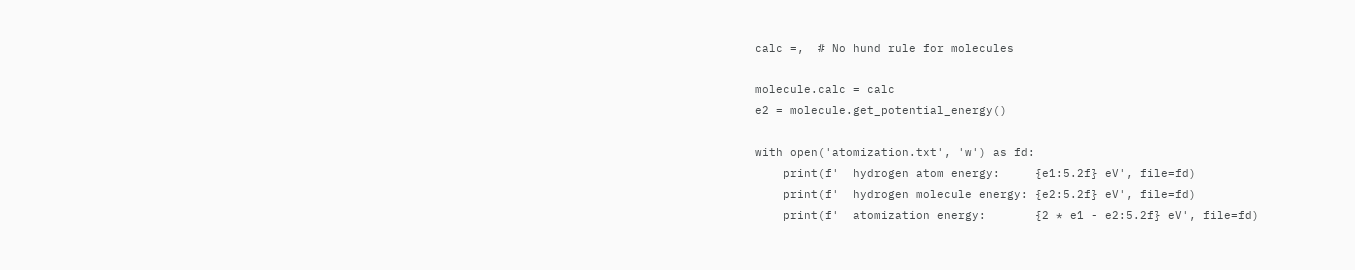calc =,  # No hund rule for molecules

molecule.calc = calc
e2 = molecule.get_potential_energy()

with open('atomization.txt', 'w') as fd:
    print(f'  hydrogen atom energy:     {e1:5.2f} eV', file=fd)
    print(f'  hydrogen molecule energy: {e2:5.2f} eV', file=fd)
    print(f'  atomization energy:       {2 * e1 - e2:5.2f} eV', file=fd)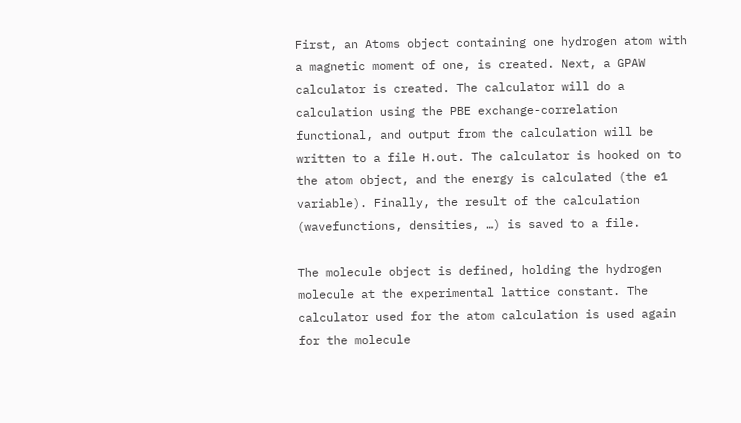First, an Atoms object containing one hydrogen atom with a magnetic moment of one, is created. Next, a GPAW calculator is created. The calculator will do a calculation using the PBE exchange-correlation functional, and output from the calculation will be written to a file H.out. The calculator is hooked on to the atom object, and the energy is calculated (the e1 variable). Finally, the result of the calculation (wavefunctions, densities, …) is saved to a file.

The molecule object is defined, holding the hydrogen molecule at the experimental lattice constant. The calculator used for the atom calculation is used again for the molecule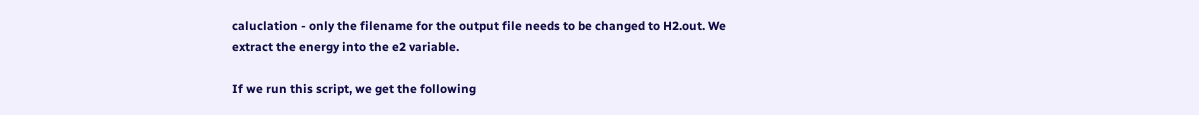caluclation - only the filename for the output file needs to be changed to H2.out. We extract the energy into the e2 variable.

If we run this script, we get the following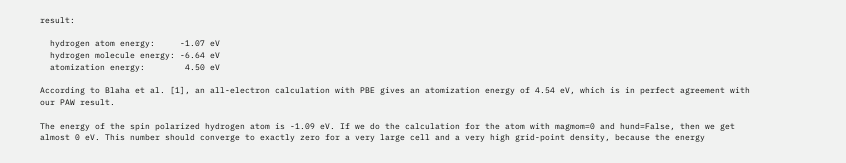result:

  hydrogen atom energy:     -1.07 eV
  hydrogen molecule energy: -6.64 eV
  atomization energy:        4.50 eV

According to Blaha et al. [1], an all-electron calculation with PBE gives an atomization energy of 4.54 eV, which is in perfect agreement with our PAW result.

The energy of the spin polarized hydrogen atom is -1.09 eV. If we do the calculation for the atom with magmom=0 and hund=False, then we get almost 0 eV. This number should converge to exactly zero for a very large cell and a very high grid-point density, because the energy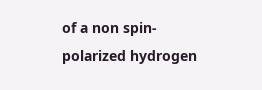of a non spin-polarized hydrogen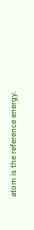atom is the reference energy.